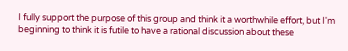I fully support the purpose of this group and think it a worthwhile effort, but I'm beginning to think it is futile to have a rational discussion about these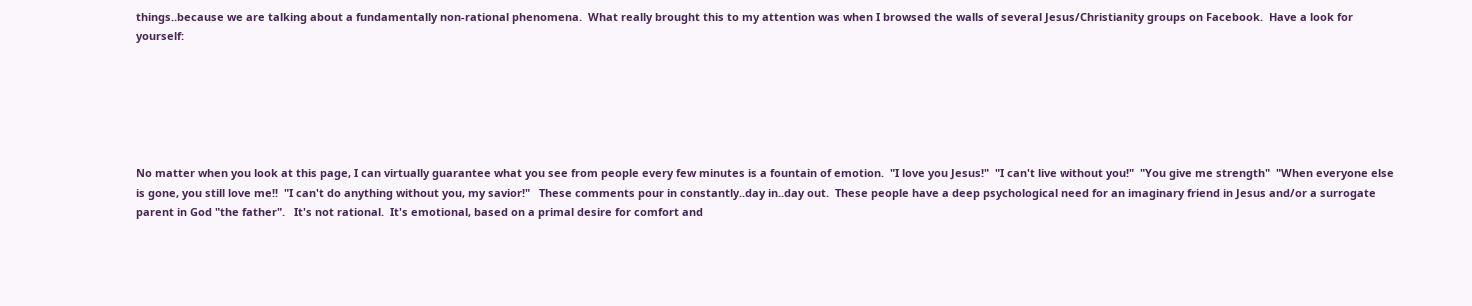things..because we are talking about a fundamentally non-rational phenomena.  What really brought this to my attention was when I browsed the walls of several Jesus/Christianity groups on Facebook.  Have a look for yourself:






No matter when you look at this page, I can virtually guarantee what you see from people every few minutes is a fountain of emotion.  "I love you Jesus!"  "I can't live without you!"  "You give me strength"  "When everyone else is gone, you still love me!!  "I can't do anything without you, my savior!"   These comments pour in constantly..day in..day out.  These people have a deep psychological need for an imaginary friend in Jesus and/or a surrogate parent in God "the father".   It's not rational.  It's emotional, based on a primal desire for comfort and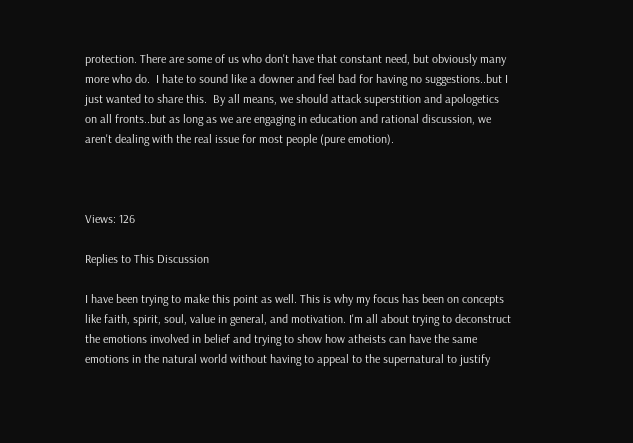protection. There are some of us who don't have that constant need, but obviously many more who do.  I hate to sound like a downer and feel bad for having no suggestions..but I just wanted to share this.  By all means, we should attack superstition and apologetics on all fronts..but as long as we are engaging in education and rational discussion, we aren't dealing with the real issue for most people (pure emotion).



Views: 126

Replies to This Discussion

I have been trying to make this point as well. This is why my focus has been on concepts like faith, spirit, soul, value in general, and motivation. I'm all about trying to deconstruct the emotions involved in belief and trying to show how atheists can have the same emotions in the natural world without having to appeal to the supernatural to justify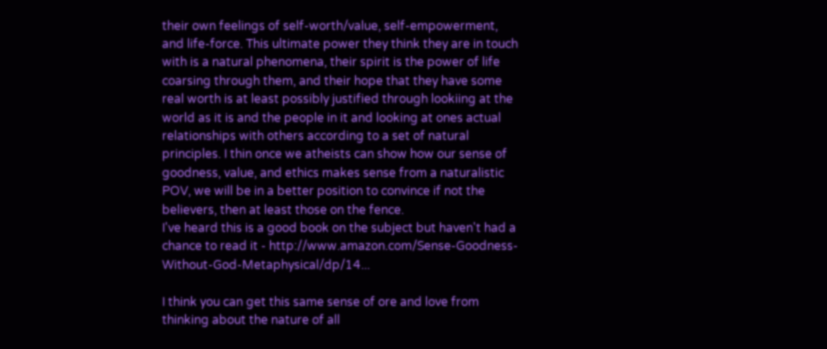their own feelings of self-worth/value, self-empowerment, and life-force. This ultimate power they think they are in touch with is a natural phenomena, their spirit is the power of life coarsing through them, and their hope that they have some real worth is at least possibly justified through lookiing at the world as it is and the people in it and looking at ones actual relationships with others according to a set of natural principles. I thin once we atheists can show how our sense of goodness, value, and ethics makes sense from a naturalistic POV, we will be in a better position to convince if not the believers, then at least those on the fence.
I've heard this is a good book on the subject but haven't had a chance to read it - http://www.amazon.com/Sense-Goodness-Without-God-Metaphysical/dp/14...

I think you can get this same sense of ore and love from thinking about the nature of all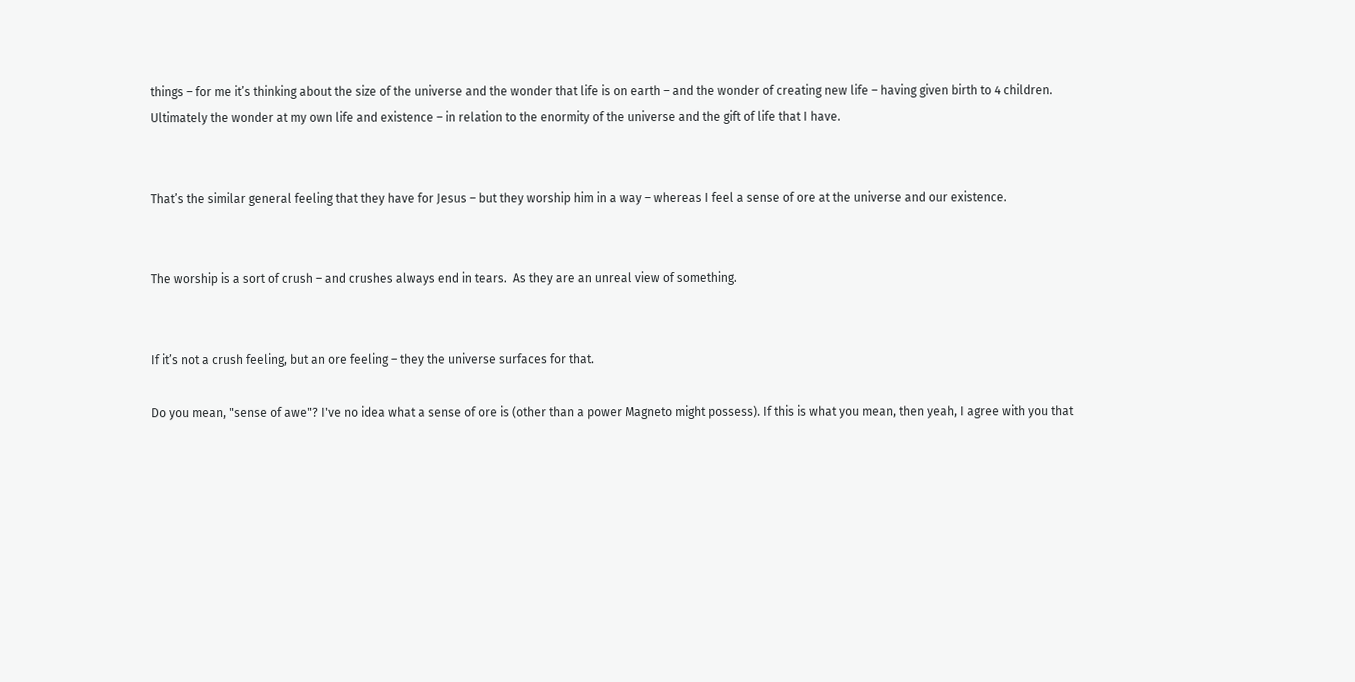things – for me it’s thinking about the size of the universe and the wonder that life is on earth – and the wonder of creating new life – having given birth to 4 children.  Ultimately the wonder at my own life and existence – in relation to the enormity of the universe and the gift of life that I have.


That’s the similar general feeling that they have for Jesus – but they worship him in a way – whereas I feel a sense of ore at the universe and our existence.


The worship is a sort of crush – and crushes always end in tears.  As they are an unreal view of something.


If it’s not a crush feeling, but an ore feeling – they the universe surfaces for that.

Do you mean, "sense of awe"? I've no idea what a sense of ore is (other than a power Magneto might possess). If this is what you mean, then yeah, I agree with you that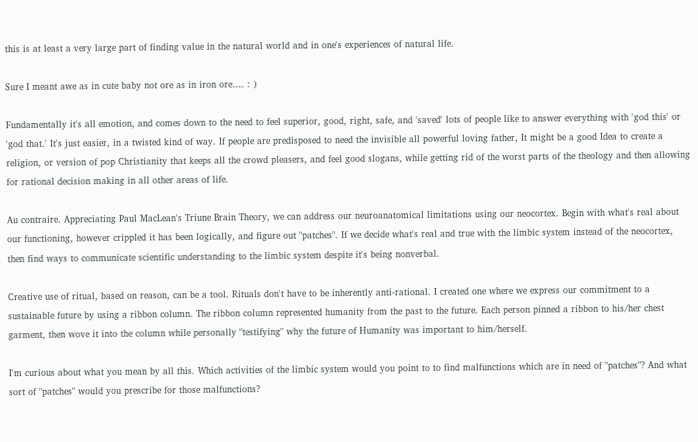this is at least a very large part of finding value in the natural world and in one's experiences of natural life.

Sure I meant awe as in cute baby not ore as in iron ore…. : )

Fundamentally it's all emotion, and comes down to the need to feel superior, good, right, safe, and 'saved' lots of people like to answer everything with 'god this' or 'god that.' It's just easier, in a twisted kind of way. If people are predisposed to need the invisible all powerful loving father, It might be a good Idea to create a religion, or version of pop Christianity that keeps all the crowd pleasers, and feel good slogans, while getting rid of the worst parts of the theology and then allowing for rational decision making in all other areas of life.

Au contraire. Appreciating Paul MacLean's Triune Brain Theory, we can address our neuroanatomical limitations using our neocortex. Begin with what's real about our functioning, however crippled it has been logically, and figure out "patches". If we decide what's real and true with the limbic system instead of the neocortex, then find ways to communicate scientific understanding to the limbic system despite it's being nonverbal.

Creative use of ritual, based on reason, can be a tool. Rituals don't have to be inherently anti-rational. I created one where we express our commitment to a sustainable future by using a ribbon column. The ribbon column represented humanity from the past to the future. Each person pinned a ribbon to his/her chest garment, then wove it into the column while personally "testifying" why the future of Humanity was important to him/herself.

I'm curious about what you mean by all this. Which activities of the limbic system would you point to to find malfunctions which are in need of "patches"? And what sort of "patches" would you prescribe for those malfunctions?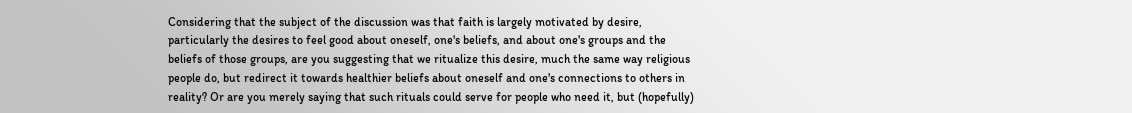Considering that the subject of the discussion was that faith is largely motivated by desire, particularly the desires to feel good about oneself, one's beliefs, and about one's groups and the beliefs of those groups, are you suggesting that we ritualize this desire, much the same way religious people do, but redirect it towards healthier beliefs about oneself and one's connections to others in reality? Or are you merely saying that such rituals could serve for people who need it, but (hopefully)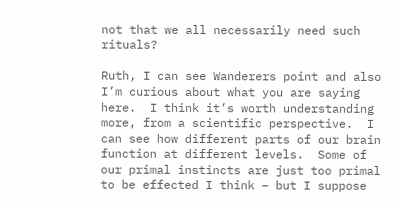not that we all necessarily need such rituals?

Ruth, I can see Wanderers point and also I’m curious about what you are saying here.  I think it’s worth understanding more, from a scientific perspective.  I can see how different parts of our brain function at different levels.  Some of our primal instincts are just too primal to be effected I think – but I suppose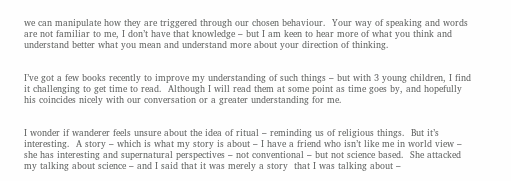we can manipulate how they are triggered through our chosen behaviour.  Your way of speaking and words are not familiar to me, I don’t have that knowledge – but I am keen to hear more of what you think and understand better what you mean and understand more about your direction of thinking.


I’ve got a few books recently to improve my understanding of such things – but with 3 young children, I find it challenging to get time to read.  Although I will read them at some point as time goes by, and hopefully his coincides nicely with our conversation or a greater understanding for me.


I wonder if wanderer feels unsure about the idea of ritual – reminding us of religious things.  But it’s interesting.  A story – which is what my story is about – I have a friend who isn’t like me in world view – she has interesting and supernatural perspectives – not conventional – but not science based.  She attacked my talking about science – and I said that it was merely a story  that I was talking about –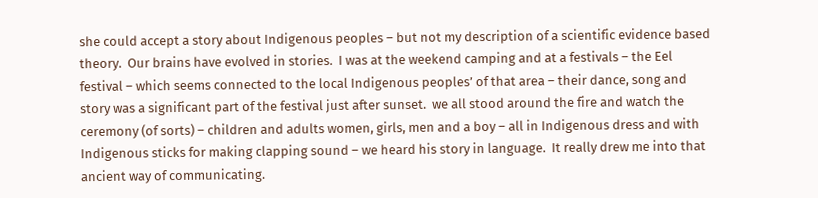she could accept a story about Indigenous peoples – but not my description of a scientific evidence based theory.  Our brains have evolved in stories.  I was at the weekend camping and at a festivals – the Eel festival – which seems connected to the local Indigenous peoples’ of that area – their dance, song and story was a significant part of the festival just after sunset.  we all stood around the fire and watch the ceremony (of sorts) – children and adults women, girls, men and a boy – all in Indigenous dress and with Indigenous sticks for making clapping sound – we heard his story in language.  It really drew me into that ancient way of communicating.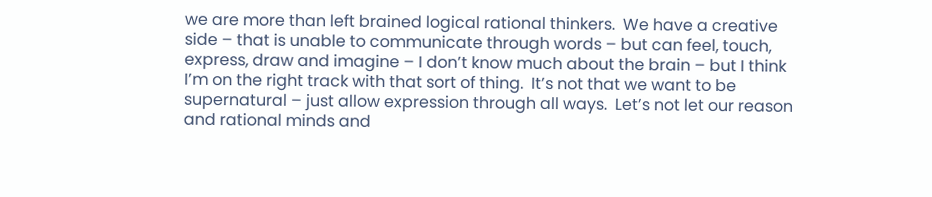we are more than left brained logical rational thinkers.  We have a creative side – that is unable to communicate through words – but can feel, touch, express, draw and imagine – I don’t know much about the brain – but I think I’m on the right track with that sort of thing.  It’s not that we want to be supernatural – just allow expression through all ways.  Let’s not let our reason and rational minds and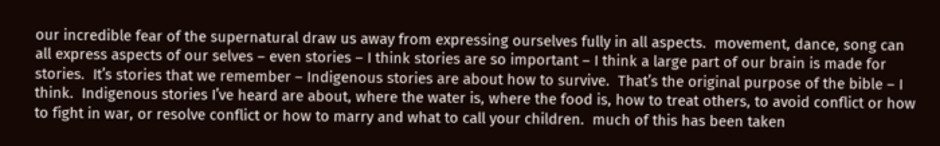our incredible fear of the supernatural draw us away from expressing ourselves fully in all aspects.  movement, dance, song can all express aspects of our selves – even stories – I think stories are so important – I think a large part of our brain is made for stories.  It’s stories that we remember – Indigenous stories are about how to survive.  That’s the original purpose of the bible – I think.  Indigenous stories I’ve heard are about, where the water is, where the food is, how to treat others, to avoid conflict or how to fight in war, or resolve conflict or how to marry and what to call your children.  much of this has been taken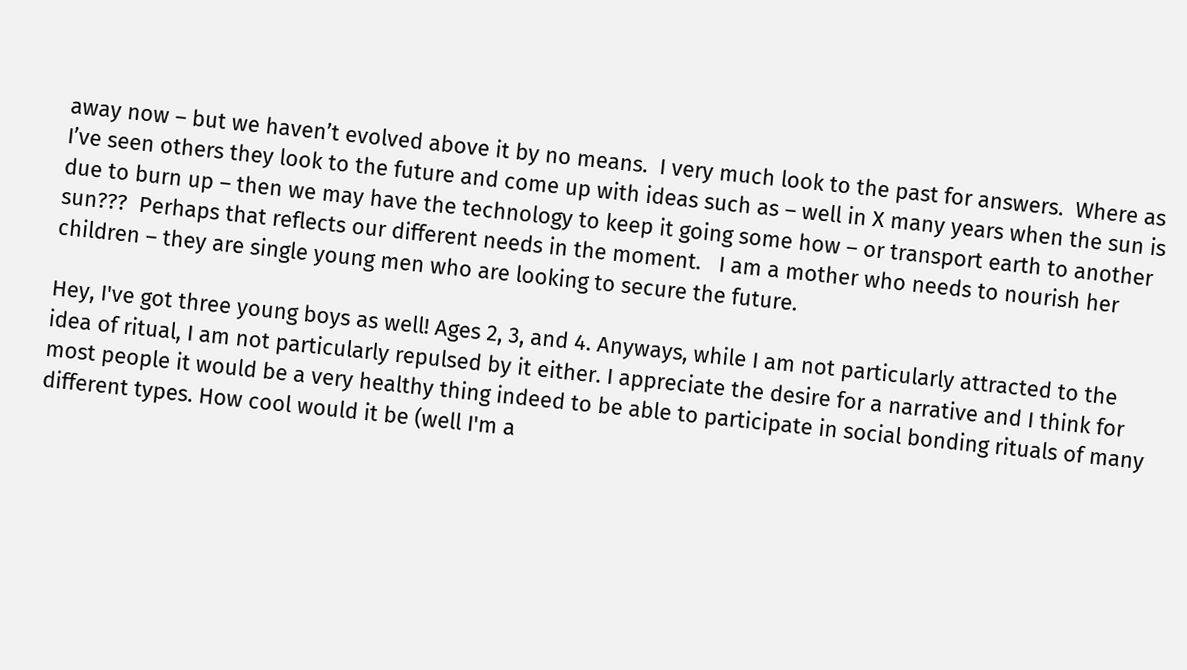away now – but we haven’t evolved above it by no means.  I very much look to the past for answers.  Where as I’ve seen others they look to the future and come up with ideas such as – well in X many years when the sun is due to burn up – then we may have the technology to keep it going some how – or transport earth to another sun???  Perhaps that reflects our different needs in the moment.   I am a mother who needs to nourish her children – they are single young men who are looking to secure the future.

Hey, I've got three young boys as well! Ages 2, 3, and 4. Anyways, while I am not particularly attracted to the idea of ritual, I am not particularly repulsed by it either. I appreciate the desire for a narrative and I think for most people it would be a very healthy thing indeed to be able to participate in social bonding rituals of many different types. How cool would it be (well I'm a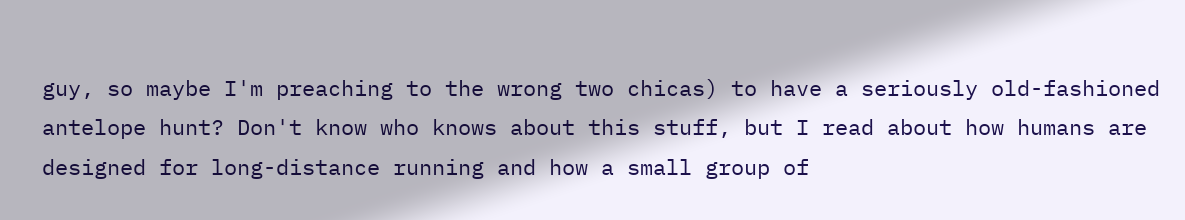guy, so maybe I'm preaching to the wrong two chicas) to have a seriously old-fashioned antelope hunt? Don't know who knows about this stuff, but I read about how humans are designed for long-distance running and how a small group of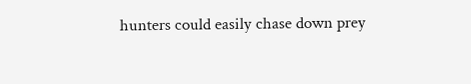hunters could easily chase down prey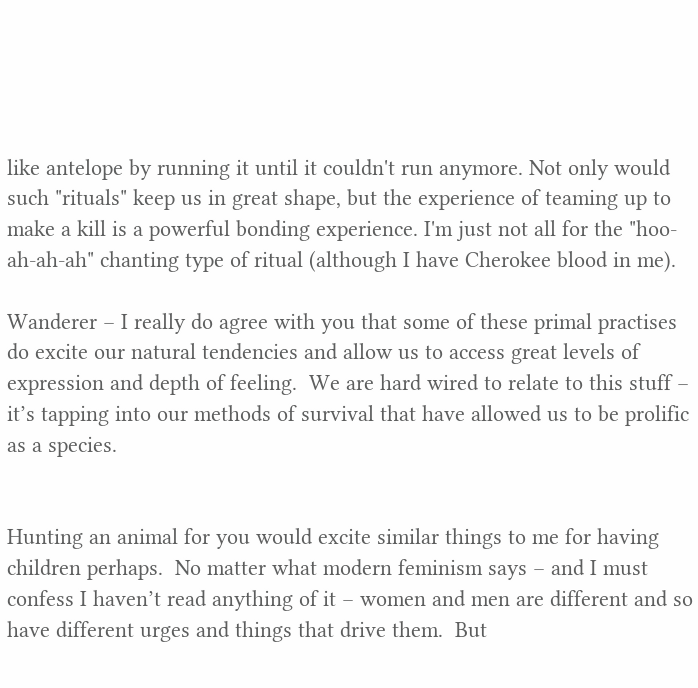like antelope by running it until it couldn't run anymore. Not only would such "rituals" keep us in great shape, but the experience of teaming up to make a kill is a powerful bonding experience. I'm just not all for the "hoo-ah-ah-ah" chanting type of ritual (although I have Cherokee blood in me).

Wanderer – I really do agree with you that some of these primal practises do excite our natural tendencies and allow us to access great levels of expression and depth of feeling.  We are hard wired to relate to this stuff – it’s tapping into our methods of survival that have allowed us to be prolific as a species.


Hunting an animal for you would excite similar things to me for having children perhaps.  No matter what modern feminism says – and I must confess I haven’t read anything of it – women and men are different and so have different urges and things that drive them.  But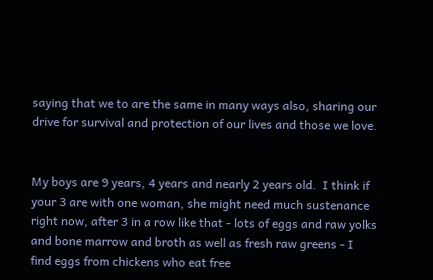saying that we to are the same in many ways also, sharing our drive for survival and protection of our lives and those we love.


My boys are 9 years, 4 years and nearly 2 years old.  I think if your 3 are with one woman, she might need much sustenance right now, after 3 in a row like that - lots of eggs and raw yolks and bone marrow and broth as well as fresh raw greens - I find eggs from chickens who eat free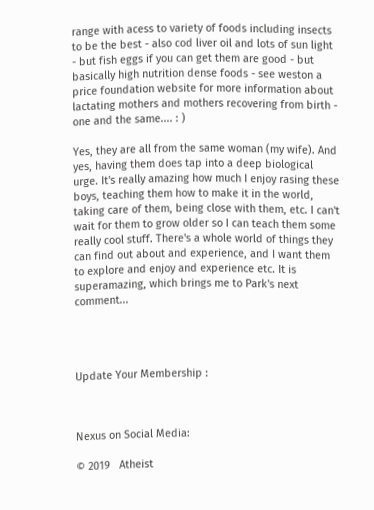range with acess to variety of foods including insects to be the best - also cod liver oil and lots of sun light - but fish eggs if you can get them are good - but basically high nutrition dense foods - see weston a price foundation website for more information about lactating mothers and mothers recovering from birth - one and the same.... : )

Yes, they are all from the same woman (my wife). And yes, having them does tap into a deep biological urge. It's really amazing how much I enjoy rasing these boys, teaching them how to make it in the world, taking care of them, being close with them, etc. I can't wait for them to grow older so I can teach them some really cool stuff. There's a whole world of things they can find out about and experience, and I want them to explore and enjoy and experience etc. It is superamazing, which brings me to Park's next comment...




Update Your Membership :



Nexus on Social Media:

© 2019   Atheist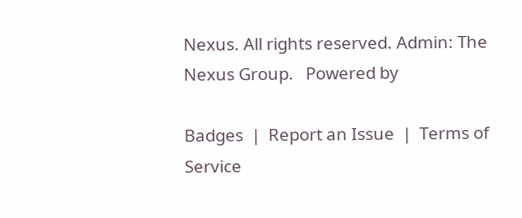Nexus. All rights reserved. Admin: The Nexus Group.   Powered by

Badges  |  Report an Issue  |  Terms of Service